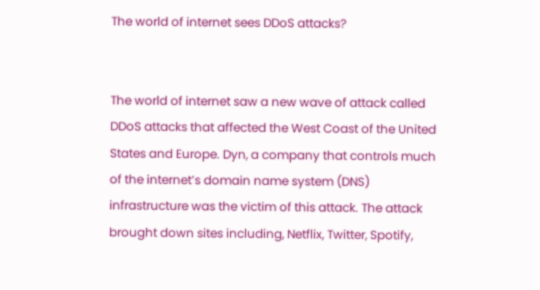The world of internet sees DDoS attacks?


The world of internet saw a new wave of attack called DDoS attacks that affected the West Coast of the United States and Europe. Dyn, a company that controls much of the internet’s domain name system (DNS) infrastructure was the victim of this attack. The attack brought down sites including, Netflix, Twitter, Spotify,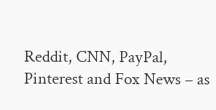Reddit, CNN, PayPal, Pinterest and Fox News – as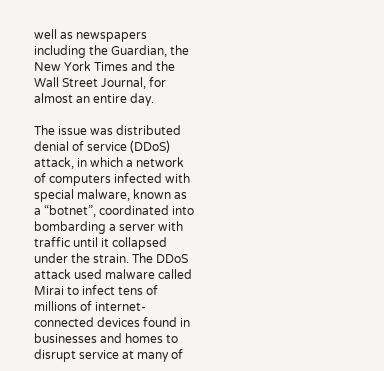well as newspapers including the Guardian, the New York Times and the Wall Street Journal, for almost an entire day.

The issue was distributed denial of service (DDoS) attack, in which a network of computers infected with special malware, known as a “botnet”, coordinated into bombarding a server with traffic until it collapsed under the strain. The DDoS attack used malware called Mirai to infect tens of millions of internet-connected devices found in businesses and homes to disrupt service at many of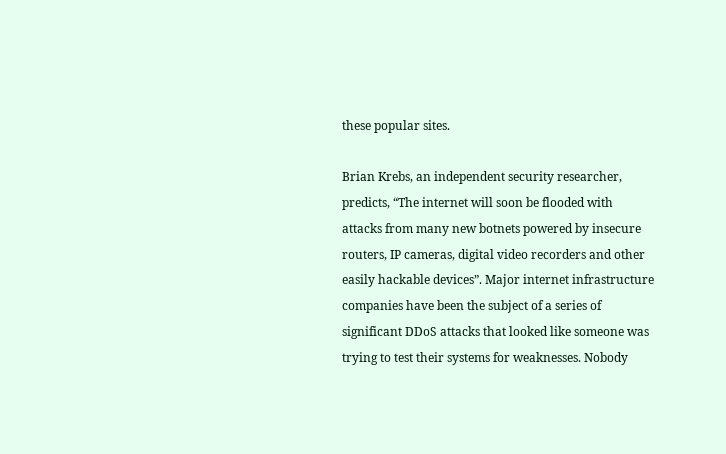these popular sites.

Brian Krebs, an independent security researcher, predicts, “The internet will soon be flooded with attacks from many new botnets powered by insecure routers, IP cameras, digital video recorders and other easily hackable devices”. Major internet infrastructure companies have been the subject of a series of significant DDoS attacks that looked like someone was trying to test their systems for weaknesses. Nobody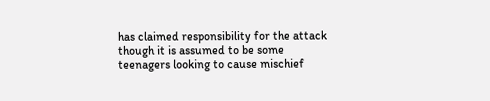has claimed responsibility for the attack though it is assumed to be some teenagers looking to cause mischief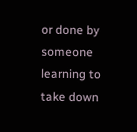or done by someone learning to take down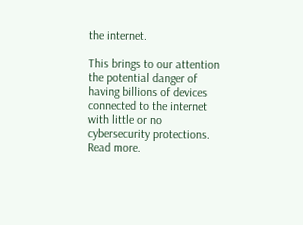the internet.

This brings to our attention the potential danger of having billions of devices connected to the internet with little or no cybersecurity protections. Read more.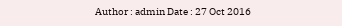Author : admin Date : 27 Oct 2016